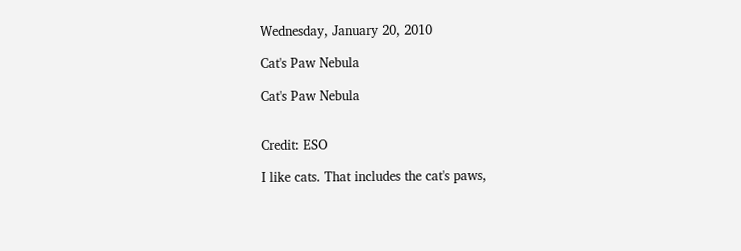Wednesday, January 20, 2010

Cat's Paw Nebula

Cat's Paw Nebula


Credit: ESO

I like cats. That includes the cat's paws,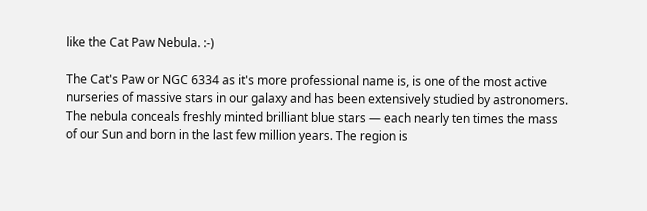like the Cat Paw Nebula. :-)

The Cat's Paw or NGC 6334 as it's more professional name is, is one of the most active nurseries of massive stars in our galaxy and has been extensively studied by astronomers. The nebula conceals freshly minted brilliant blue stars — each nearly ten times the mass of our Sun and born in the last few million years. The region is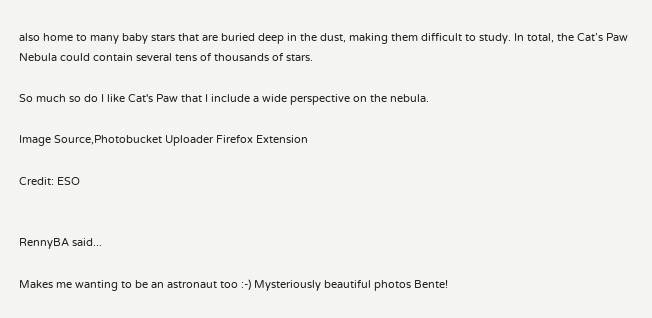also home to many baby stars that are buried deep in the dust, making them difficult to study. In total, the Cat’s Paw Nebula could contain several tens of thousands of stars.

So much so do I like Cat's Paw that I include a wide perspective on the nebula.

Image Source,Photobucket Uploader Firefox Extension

Credit: ESO


RennyBA said...

Makes me wanting to be an astronaut too :-) Mysteriously beautiful photos Bente!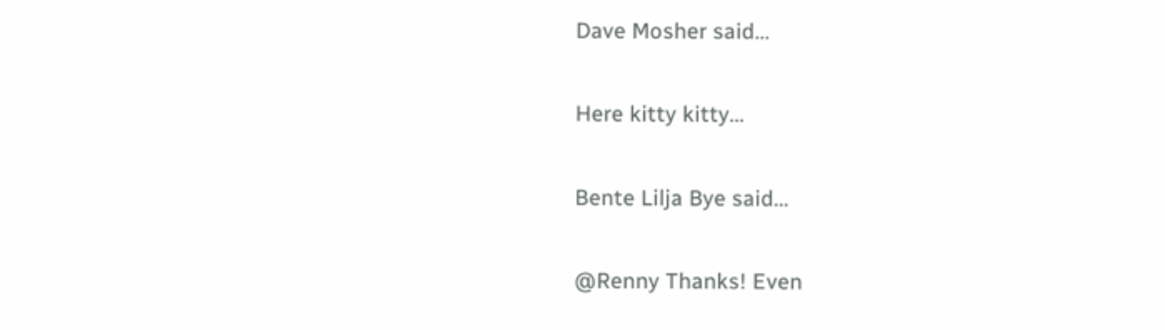Dave Mosher said...

Here kitty kitty...

Bente Lilja Bye said...

@Renny Thanks! Even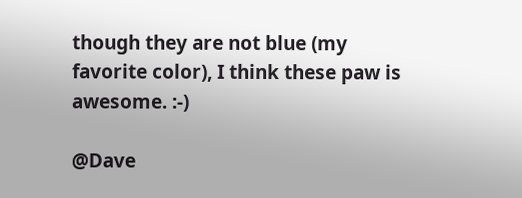though they are not blue (my favorite color), I think these paw is awesome. :-)

@Dave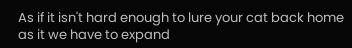As if it isn't hard enough to lure your cat back home as it we have to expand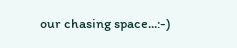our chasing space...:-)